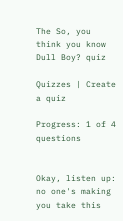The So, you think you know Dull Boy? quiz

Quizzes | Create a quiz

Progress: 1 of 4 questions


Okay, listen up: no one's making you take this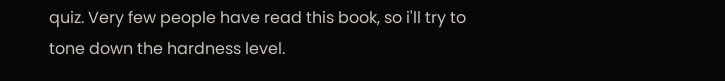quiz. Very few people have read this book, so i'll try to tone down the hardness level.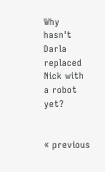Why hasn't Darla replaced Nick with a robot yet?


« previous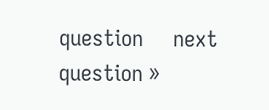question     next question »